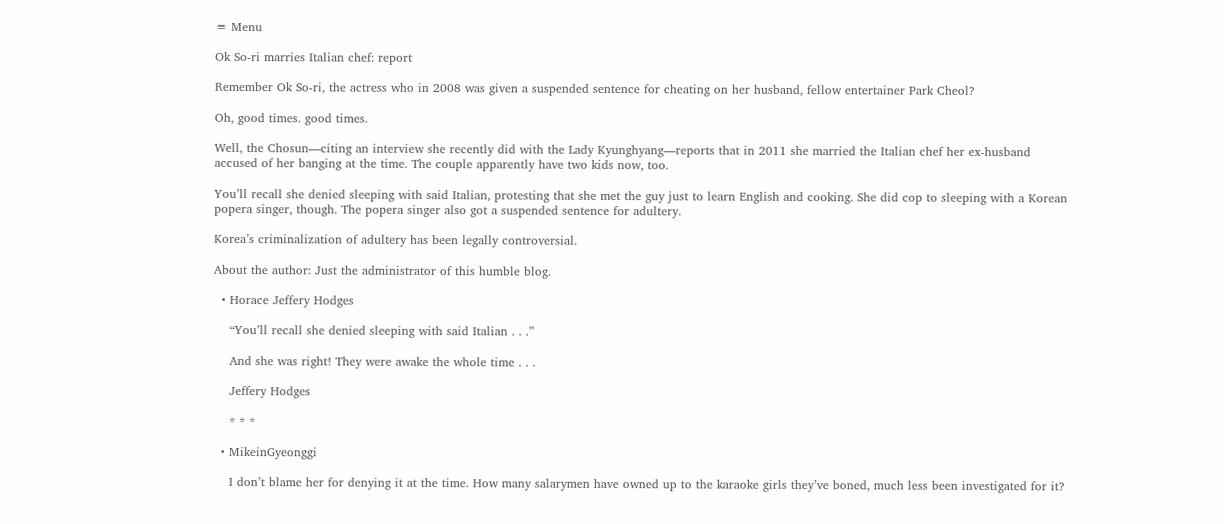≡ Menu

Ok So-ri marries Italian chef: report

Remember Ok So-ri, the actress who in 2008 was given a suspended sentence for cheating on her husband, fellow entertainer Park Cheol?

Oh, good times. good times.

Well, the Chosun—citing an interview she recently did with the Lady Kyunghyang—reports that in 2011 she married the Italian chef her ex-husband accused of her banging at the time. The couple apparently have two kids now, too.

You’ll recall she denied sleeping with said Italian, protesting that she met the guy just to learn English and cooking. She did cop to sleeping with a Korean popera singer, though. The popera singer also got a suspended sentence for adultery.

Korea’s criminalization of adultery has been legally controversial.

About the author: Just the administrator of this humble blog.

  • Horace Jeffery Hodges

    “You’ll recall she denied sleeping with said Italian . . .”

    And she was right! They were awake the whole time . . .

    Jeffery Hodges

    * * *

  • MikeinGyeonggi

    I don’t blame her for denying it at the time. How many salarymen have owned up to the karaoke girls they’ve boned, much less been investigated for it?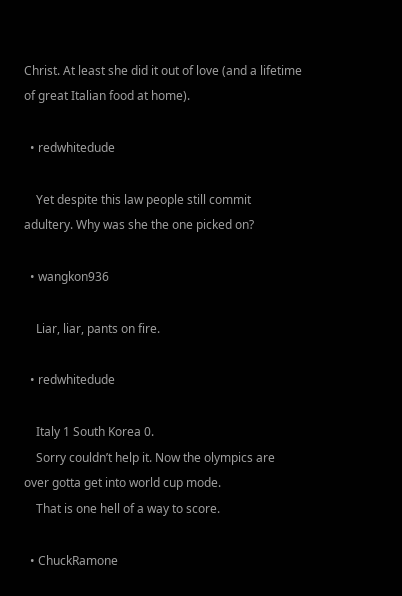Christ. At least she did it out of love (and a lifetime of great Italian food at home).

  • redwhitedude

    Yet despite this law people still commit adultery. Why was she the one picked on?

  • wangkon936

    Liar, liar, pants on fire.

  • redwhitedude

    Italy 1 South Korea 0.
    Sorry couldn’t help it. Now the olympics are over gotta get into world cup mode.
    That is one hell of a way to score.

  • ChuckRamone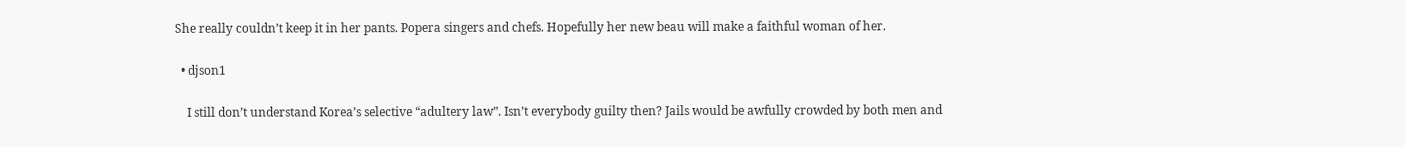She really couldn’t keep it in her pants. Popera singers and chefs. Hopefully her new beau will make a faithful woman of her.

  • djson1

    I still don’t understand Korea’s selective “adultery law”. Isn’t everybody guilty then? Jails would be awfully crowded by both men and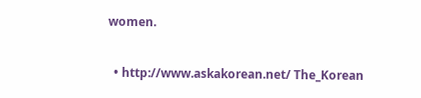women.

  • http://www.askakorean.net/ The_Korean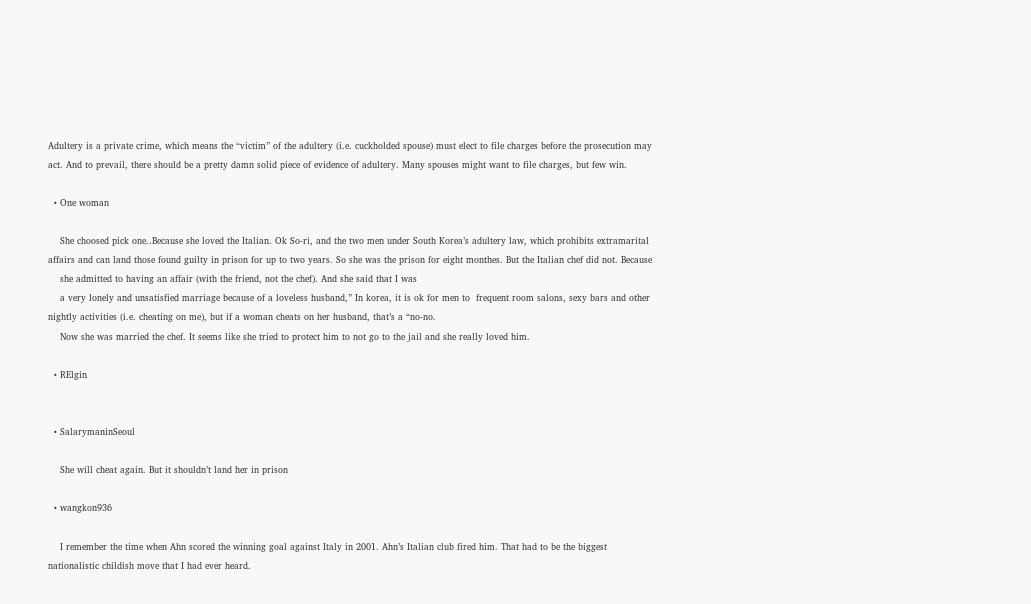Adultery is a private crime, which means the “victim” of the adultery (i.e. cuckholded spouse) must elect to file charges before the prosecution may act. And to prevail, there should be a pretty damn solid piece of evidence of adultery. Many spouses might want to file charges, but few win.

  • One woman

    She choosed pick one..Because she loved the Italian. Ok So-ri, and the two men under South Korea’s adultery law, which prohibits extramarital affairs and can land those found guilty in prison for up to two years. So she was the prison for eight monthes. But the Italian chef did not. Because
    she admitted to having an affair (with the friend, not the chef). And she said that I was
    a very lonely and unsatisfied marriage because of a loveless husband,” In korea, it is ok for men to  frequent room salons, sexy bars and other nightly activities (i.e. cheating on me), but if a woman cheats on her husband, that’s a “no-no.
    Now she was married the chef. It seems like she tried to protect him to not go to the jail and she really loved him.

  • RElgin


  • SalarymaninSeoul

    She will cheat again. But it shouldn’t land her in prison

  • wangkon936

    I remember the time when Ahn scored the winning goal against Italy in 2001. Ahn’s Italian club fired him. That had to be the biggest nationalistic childish move that I had ever heard.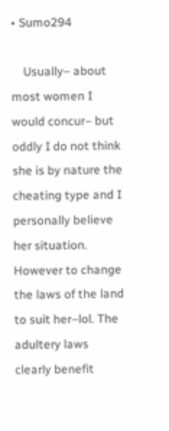• Sumo294

    Usually– about most women I would concur– but oddly I do not think she is by nature the cheating type and I personally believe her situation. However to change the laws of the land to suit her–lol. The adultery laws clearly benefit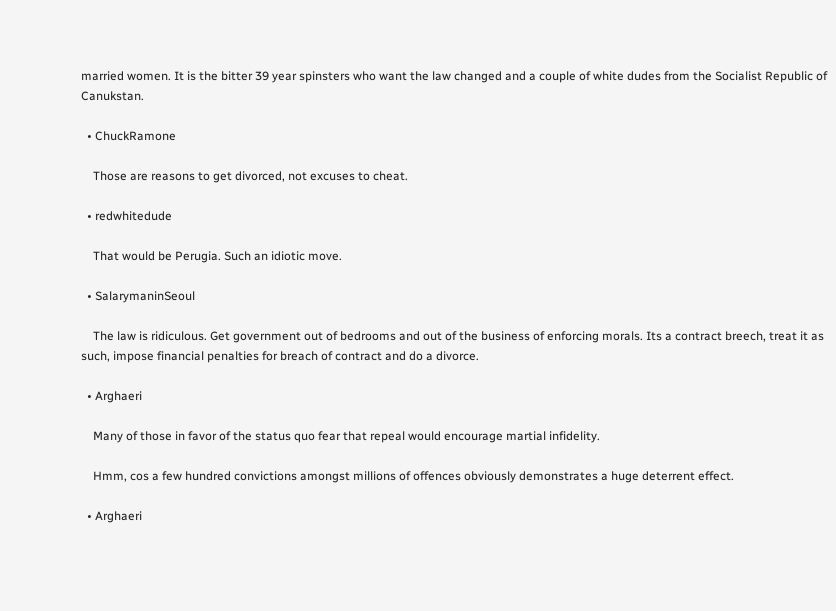married women. It is the bitter 39 year spinsters who want the law changed and a couple of white dudes from the Socialist Republic of Canukstan.

  • ChuckRamone

    Those are reasons to get divorced, not excuses to cheat.

  • redwhitedude

    That would be Perugia. Such an idiotic move.

  • SalarymaninSeoul

    The law is ridiculous. Get government out of bedrooms and out of the business of enforcing morals. Its a contract breech, treat it as such, impose financial penalties for breach of contract and do a divorce.

  • Arghaeri

    Many of those in favor of the status quo fear that repeal would encourage martial infidelity.

    Hmm, cos a few hundred convictions amongst millions of offences obviously demonstrates a huge deterrent effect.

  • Arghaeri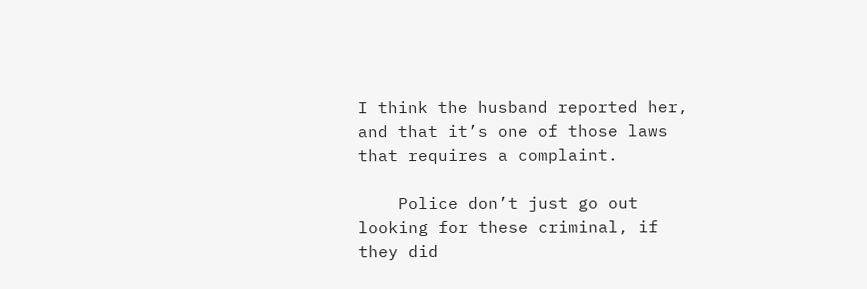I think the husband reported her, and that it’s one of those laws that requires a complaint.

    Police don’t just go out looking for these criminal, if they did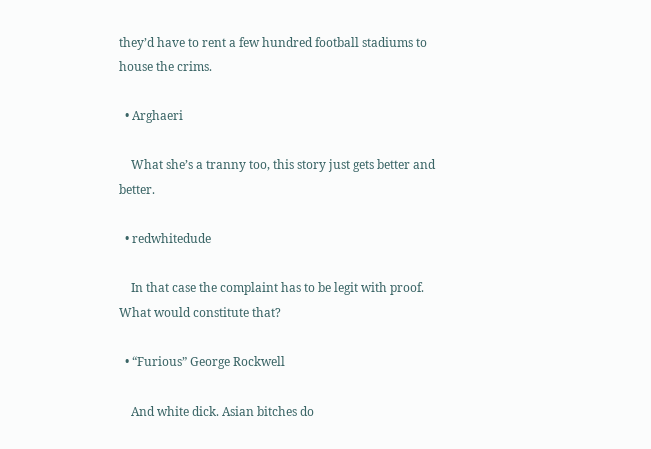they’d have to rent a few hundred football stadiums to house the crims.

  • Arghaeri

    What she’s a tranny too, this story just gets better and better.

  • redwhitedude

    In that case the complaint has to be legit with proof. What would constitute that?

  • “Furious” George Rockwell

    And white dick. Asian bitches do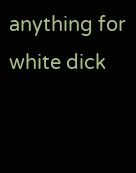anything for white dick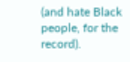(and hate Black people, for the record).